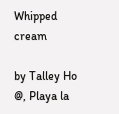Whipped cream

by Talley Ho @, Playa la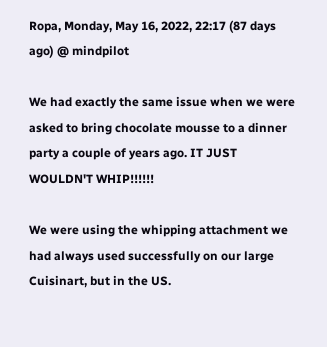Ropa, Monday, May 16, 2022, 22:17 (87 days ago) @ mindpilot

We had exactly the same issue when we were asked to bring chocolate mousse to a dinner party a couple of years ago. IT JUST WOULDN'T WHIP!!!!!!

We were using the whipping attachment we had always used successfully on our large Cuisinart, but in the US.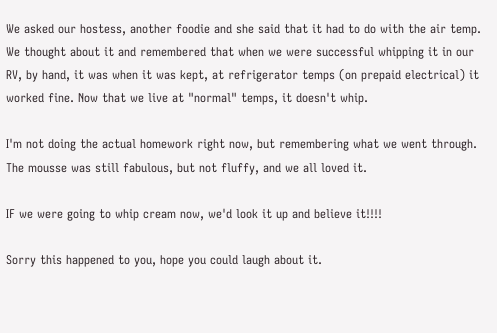We asked our hostess, another foodie and she said that it had to do with the air temp. We thought about it and remembered that when we were successful whipping it in our RV, by hand, it was when it was kept, at refrigerator temps (on prepaid electrical) it worked fine. Now that we live at "normal" temps, it doesn't whip.

I'm not doing the actual homework right now, but remembering what we went through. The mousse was still fabulous, but not fluffy, and we all loved it.

IF we were going to whip cream now, we'd look it up and believe it!!!!

Sorry this happened to you, hope you could laugh about it.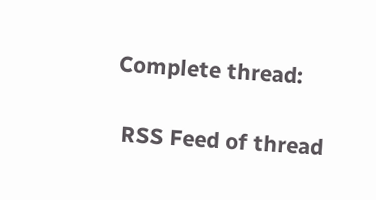Complete thread:

 RSS Feed of thread